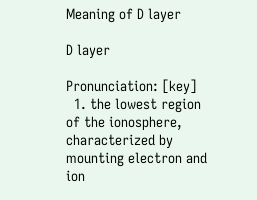Meaning of D layer

D layer

Pronunciation: [key]
  1. the lowest region of the ionosphere, characterized by mounting electron and ion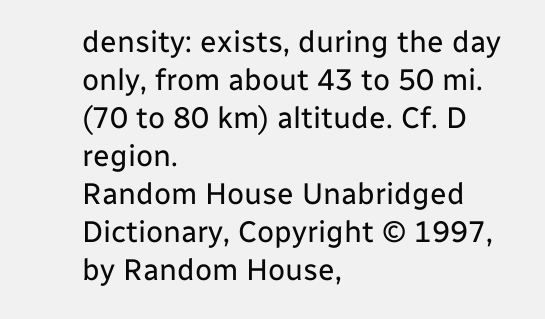density: exists, during the day only, from about 43 to 50 mi. (70 to 80 km) altitude. Cf. D region.
Random House Unabridged Dictionary, Copyright © 1997, by Random House,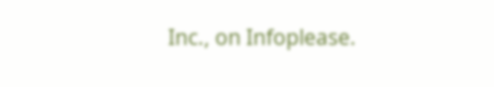Inc., on Infoplease.